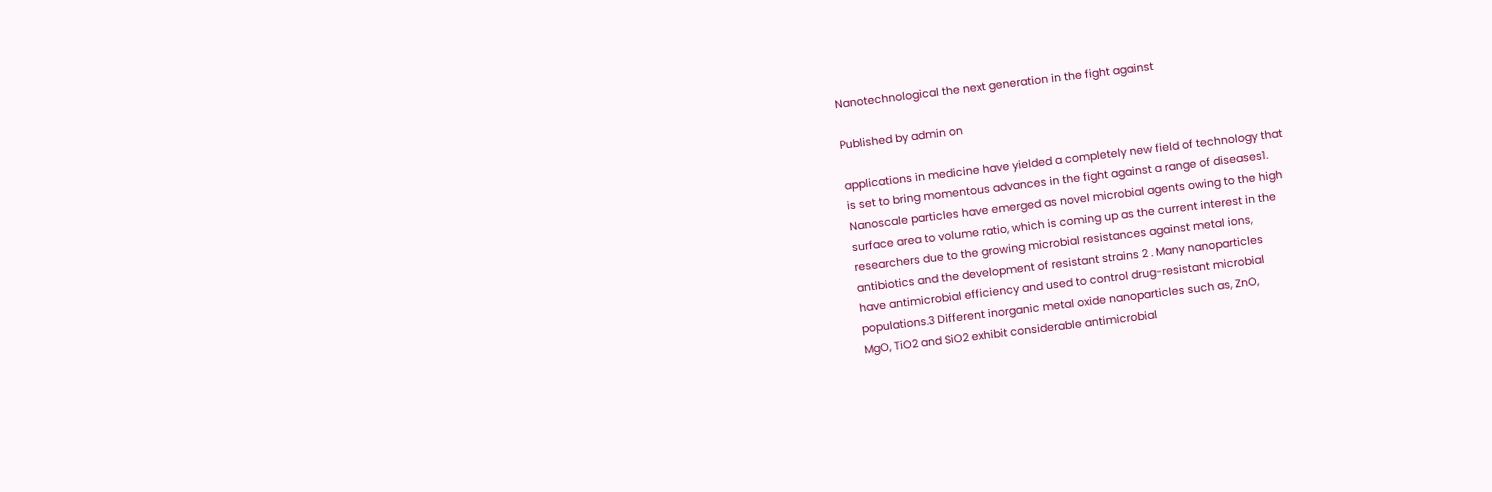Nanotechnological the next generation in the fight against

Published by admin on

applications in medicine have yielded a completely new field of technology that
is set to bring momentous advances in the fight against a range of diseases1.
Nanoscale particles have emerged as novel microbial agents owing to the high
surface area to volume ratio, which is coming up as the current interest in the
researchers due to the growing microbial resistances against metal ions,
antibiotics and the development of resistant strains 2 . Many nanoparticles
have antimicrobial efficiency and used to control drug-resistant microbial
populations.3 Different inorganic metal oxide nanoparticles such as, ZnO,
MgO, TiO2 and SiO2 exhibit considerable antimicrobial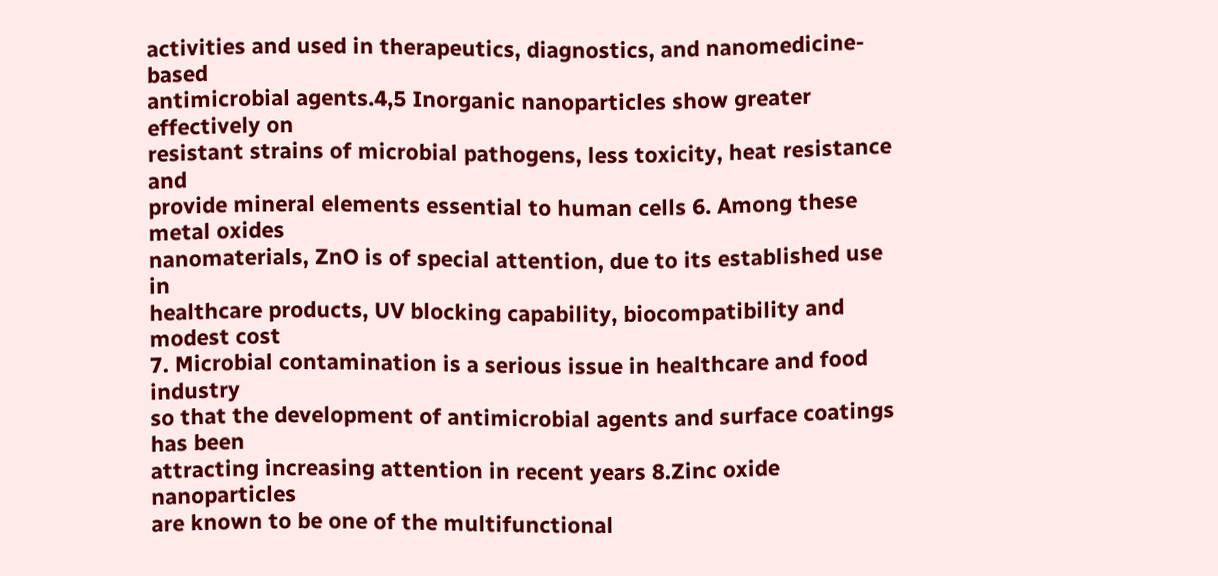activities and used in therapeutics, diagnostics, and nanomedicine-based
antimicrobial agents.4,5 Inorganic nanoparticles show greater effectively on
resistant strains of microbial pathogens, less toxicity, heat resistance and
provide mineral elements essential to human cells 6. Among these metal oxides
nanomaterials, ZnO is of special attention, due to its established use in
healthcare products, UV blocking capability, biocompatibility and modest cost
7. Microbial contamination is a serious issue in healthcare and food industry
so that the development of antimicrobial agents and surface coatings has been
attracting increasing attention in recent years 8.Zinc oxide nanoparticles
are known to be one of the multifunctional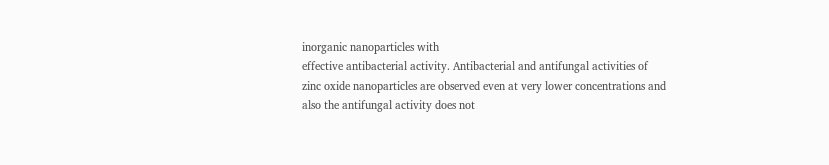inorganic nanoparticles with
effective antibacterial activity. Antibacterial and antifungal activities of
zinc oxide nanoparticles are observed even at very lower concentrations and
also the antifungal activity does not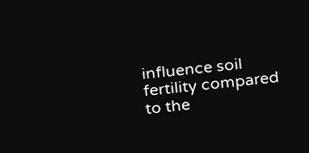influence soil fertility compared to the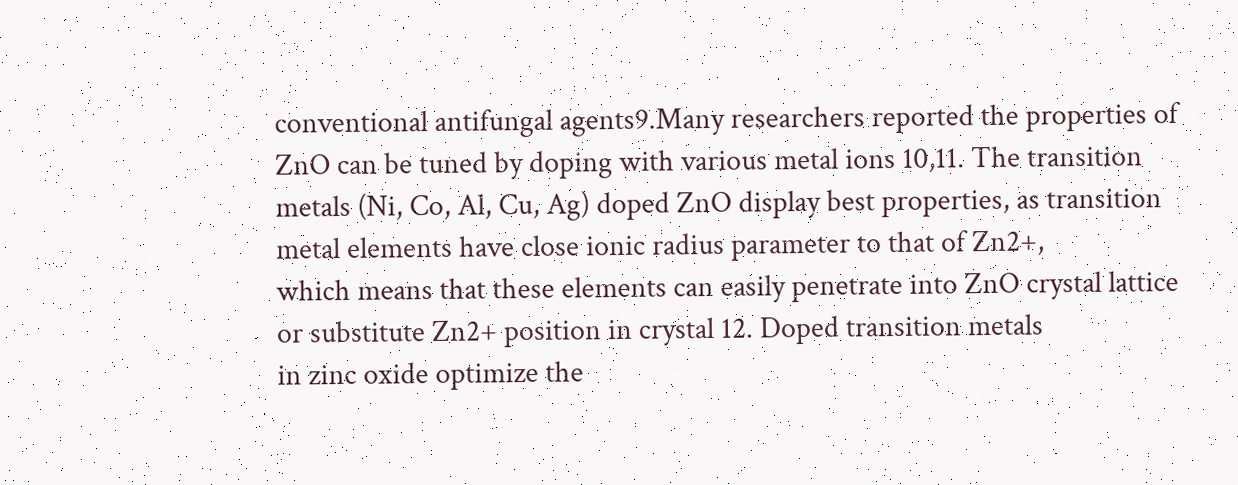conventional antifungal agents9.Many researchers reported the properties of
ZnO can be tuned by doping with various metal ions 10,11. The transition
metals (Ni, Co, Al, Cu, Ag) doped ZnO display best properties, as transition
metal elements have close ionic radius parameter to that of Zn2+,
which means that these elements can easily penetrate into ZnO crystal lattice
or substitute Zn2+ position in crystal 12. Doped transition metals
in zinc oxide optimize the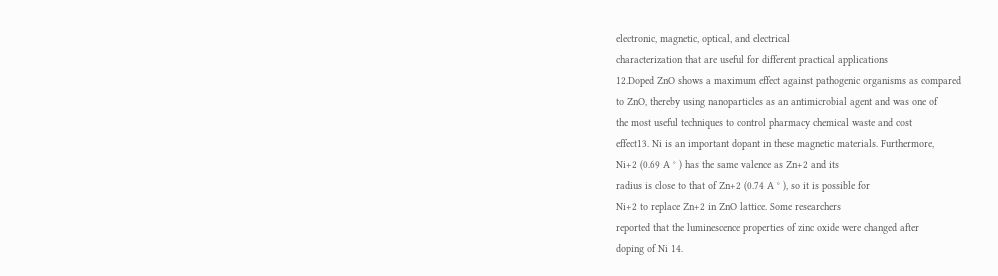electronic, magnetic, optical, and electrical
characterization that are useful for different practical applications
12.Doped ZnO shows a maximum effect against pathogenic organisms as compared
to ZnO, thereby using nanoparticles as an antimicrobial agent and was one of
the most useful techniques to control pharmacy chemical waste and cost
effect13. Ni is an important dopant in these magnetic materials. Furthermore,
Ni+2 (0.69 A ° ) has the same valence as Zn+2 and its
radius is close to that of Zn+2 (0.74 A ° ), so it is possible for
Ni+2 to replace Zn+2 in ZnO lattice. Some researchers
reported that the luminescence properties of zinc oxide were changed after
doping of Ni 14.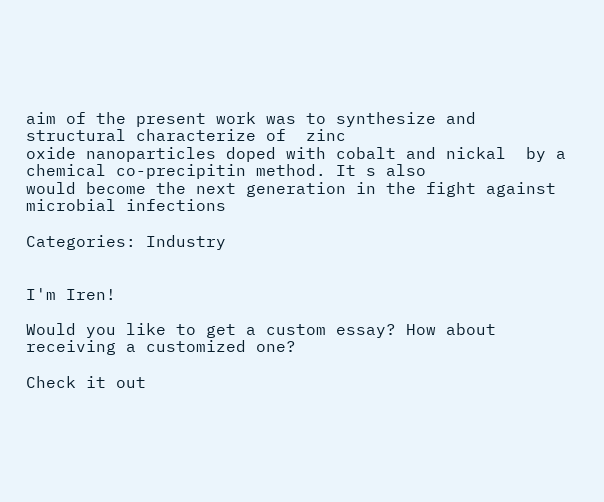aim of the present work was to synthesize and
structural characterize of  zinc
oxide nanoparticles doped with cobalt and nickal  by a chemical co-precipitin method. It s also
would become the next generation in the fight against microbial infections

Categories: Industry


I'm Iren!

Would you like to get a custom essay? How about receiving a customized one?

Check it out